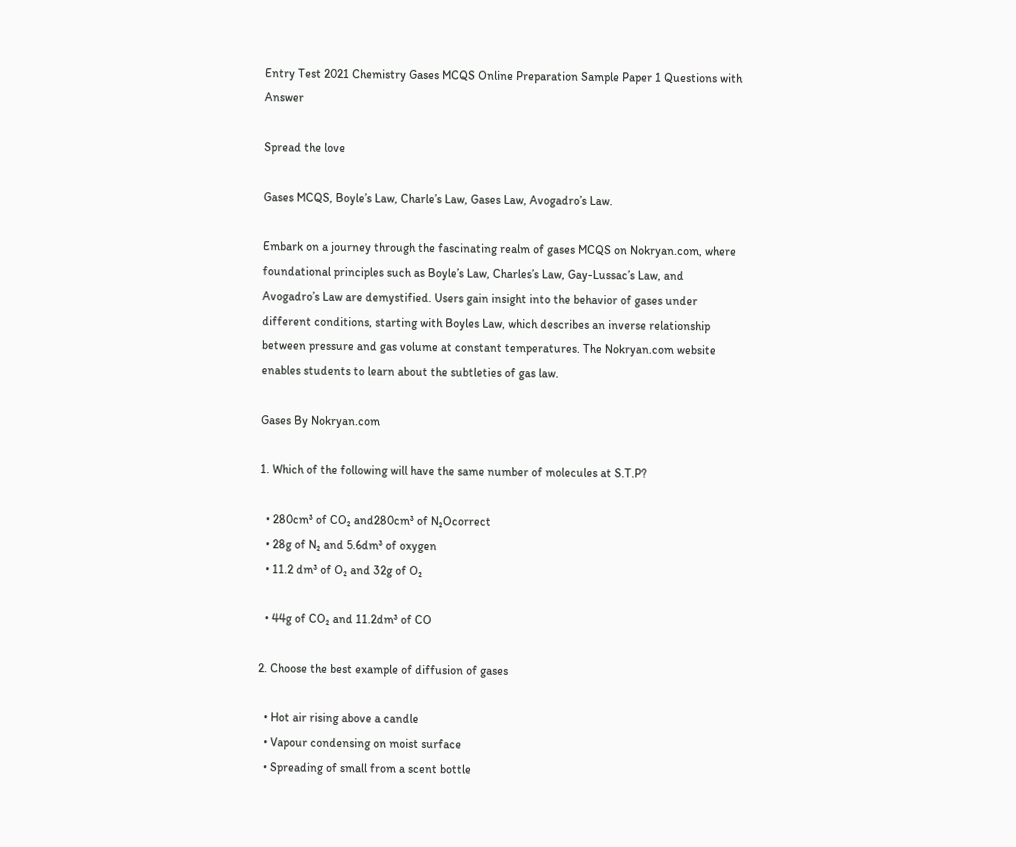Entry Test 2021 Chemistry Gases MCQS Online Preparation Sample Paper 1 Questions with Answer

Spread the love

Gases MCQS, Boyle’s Law, Charle’s Law, Gases Law, Avogadro’s Law.

Embark on a journey through the fascinating realm of gases MCQS on Nokryan.com, where foundational principles such as Boyle’s Law, Charles’s Law, Gay-Lussac’s Law, and Avogadro’s Law are demystified. Users gain insight into the behavior of gases under different conditions, starting with Boyles Law, which describes an inverse relationship between pressure and gas volume at constant temperatures. The Nokryan.com website enables students to learn about the subtleties of gas law.

Gases By Nokryan.com

1. Which of the following will have the same number of molecules at S.T.P?

  • 280cm³ of CO₂ and280cm³ of N₂Ocorrect
  • 28g of N₂ and 5.6dm³ of oxygen
  • 11.2 dm³ of O₂ and 32g of O₂

  • 44g of CO₂ and 11.2dm³ of CO

2. Choose the best example of diffusion of gases

  • Hot air rising above a candle
  • Vapour condensing on moist surface
  • Spreading of small from a scent bottle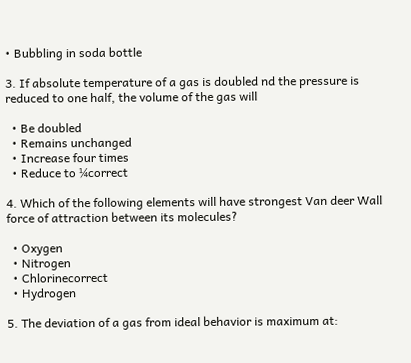• Bubbling in soda bottle

3. If absolute temperature of a gas is doubled nd the pressure is reduced to one half, the volume of the gas will

  • Be doubled
  • Remains unchanged
  • Increase four times
  • Reduce to ¼correct

4. Which of the following elements will have strongest Van deer Wall force of attraction between its molecules?

  • Oxygen
  • Nitrogen
  • Chlorinecorrect
  • Hydrogen

5. The deviation of a gas from ideal behavior is maximum at: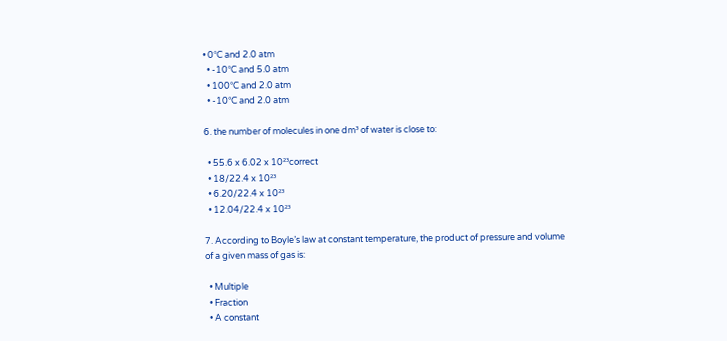• 0°C and 2.0 atm
  • -10°C and 5.0 atm
  • 100°C and 2.0 atm
  • -10°C and 2.0 atm

6. the number of molecules in one dm³ of water is close to:

  • 55.6 x 6.02 x 10²³correct
  • 18/22.4 x 10²³
  • 6.20/22.4 x 10²³
  • 12.04/22.4 x 10²³

7. According to Boyle’s law at constant temperature, the product of pressure and volume of a given mass of gas is:

  • Multiple
  • Fraction
  • A constant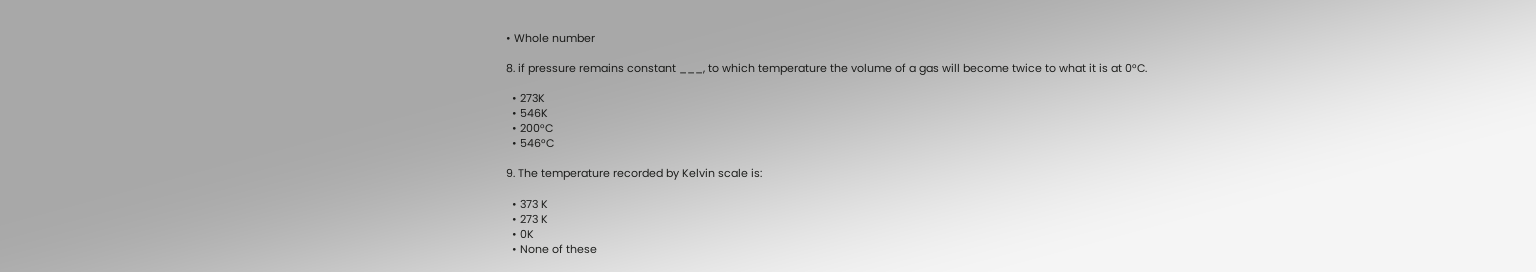• Whole number

8. if pressure remains constant ___, to which temperature the volume of a gas will become twice to what it is at 0°C.

  • 273K
  • 546K
  • 200°C
  • 546°C

9. The temperature recorded by Kelvin scale is:

  • 373 K
  • 273 K
  • 0K
  • None of these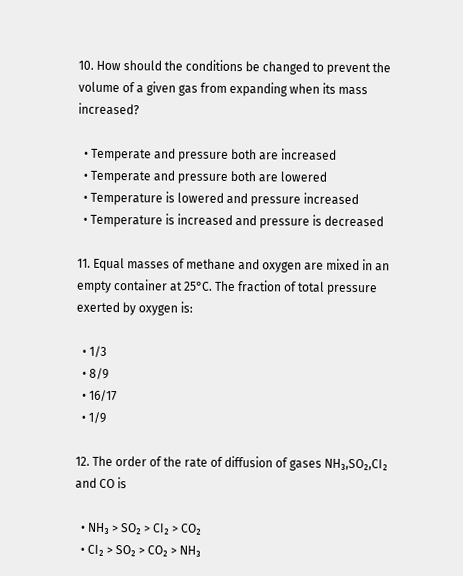10. How should the conditions be changed to prevent the volume of a given gas from expanding when its mass increased?

  • Temperate and pressure both are increased
  • Temperate and pressure both are lowered
  • Temperature is lowered and pressure increased
  • Temperature is increased and pressure is decreased

11. Equal masses of methane and oxygen are mixed in an empty container at 25°C. The fraction of total pressure exerted by oxygen is:

  • 1/3
  • 8/9
  • 16/17
  • 1/9

12. The order of the rate of diffusion of gases NH₃,SO₂,CI₂ and CO is

  • NH₃ > SO₂ > CI₂ > CO₂
  • CI₂ > SO₂ > CO₂ > NH₃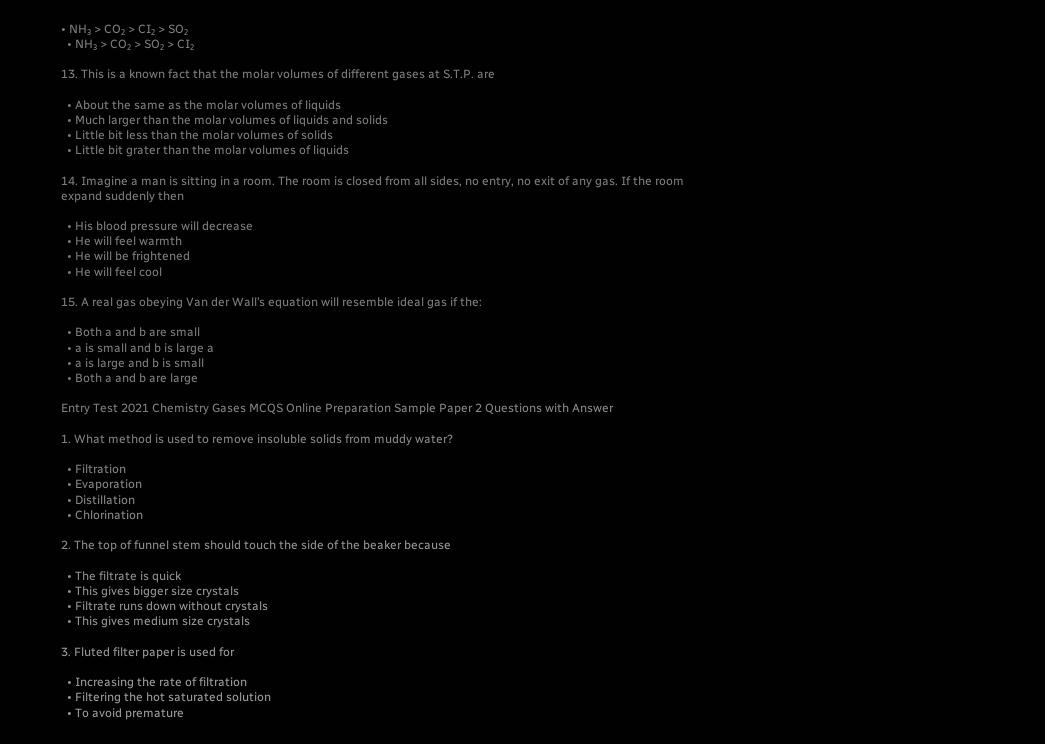• NH₃ > CO₂ > CI₂ > SO₂
  • NH₃ > CO₂ > SO₂ > CI₂

13. This is a known fact that the molar volumes of different gases at S.T.P. are

  • About the same as the molar volumes of liquids
  • Much larger than the molar volumes of liquids and solids
  • Little bit less than the molar volumes of solids
  • Little bit grater than the molar volumes of liquids

14. Imagine a man is sitting in a room. The room is closed from all sides, no entry, no exit of any gas. If the room expand suddenly then

  • His blood pressure will decrease
  • He will feel warmth
  • He will be frightened
  • He will feel cool

15. A real gas obeying Van der Wall’s equation will resemble ideal gas if the:

  • Both a and b are small
  • a is small and b is large a
  • a is large and b is small
  • Both a and b are large

Entry Test 2021 Chemistry Gases MCQS Online Preparation Sample Paper 2 Questions with Answer

1. What method is used to remove insoluble solids from muddy water?

  • Filtration
  • Evaporation
  • Distillation
  • Chlorination

2. The top of funnel stem should touch the side of the beaker because

  • The filtrate is quick
  • This gives bigger size crystals
  • Filtrate runs down without crystals
  • This gives medium size crystals

3. Fluted filter paper is used for

  • Increasing the rate of filtration
  • Filtering the hot saturated solution
  • To avoid premature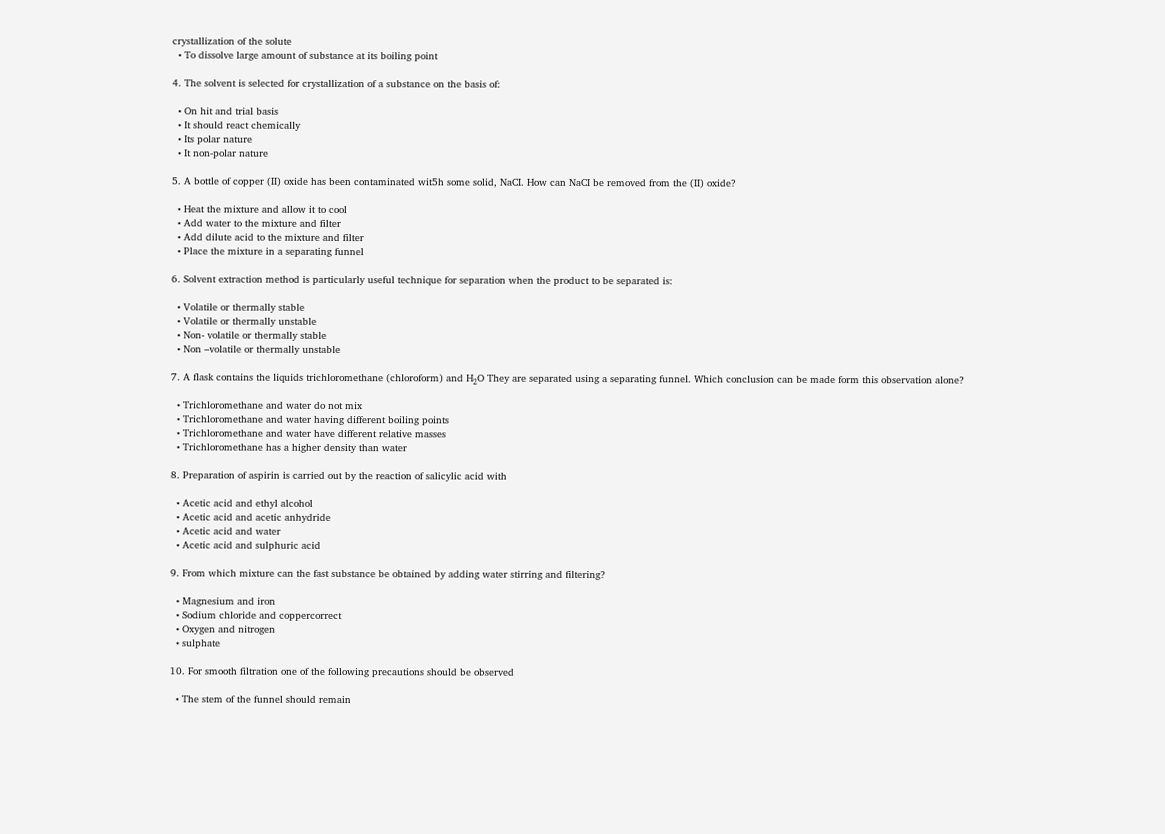crystallization of the solute
  • To dissolve large amount of substance at its boiling point

4. The solvent is selected for crystallization of a substance on the basis of:

  • On hit and trial basis
  • It should react chemically
  • Its polar nature
  • It non-polar nature

5. A bottle of copper (II) oxide has been contaminated wit5h some solid, NaCI. How can NaCI be removed from the (II) oxide?

  • Heat the mixture and allow it to cool
  • Add water to the mixture and filter
  • Add dilute acid to the mixture and filter
  • Place the mixture in a separating funnel

6. Solvent extraction method is particularly useful technique for separation when the product to be separated is:

  • Volatile or thermally stable
  • Volatile or thermally unstable
  • Non- volatile or thermally stable
  • Non –volatile or thermally unstable

7. A flask contains the liquids trichloromethane (chloroform) and H₂O They are separated using a separating funnel. Which conclusion can be made form this observation alone?

  • Trichloromethane and water do not mix
  • Trichloromethane and water having different boiling points
  • Trichloromethane and water have different relative masses
  • Trichloromethane has a higher density than water

8. Preparation of aspirin is carried out by the reaction of salicylic acid with

  • Acetic acid and ethyl alcohol
  • Acetic acid and acetic anhydride
  • Acetic acid and water
  • Acetic acid and sulphuric acid

9. From which mixture can the fast substance be obtained by adding water stirring and filtering?

  • Magnesium and iron
  • Sodium chloride and coppercorrect
  • Oxygen and nitrogen
  • sulphate

10. For smooth filtration one of the following precautions should be observed

  • The stem of the funnel should remain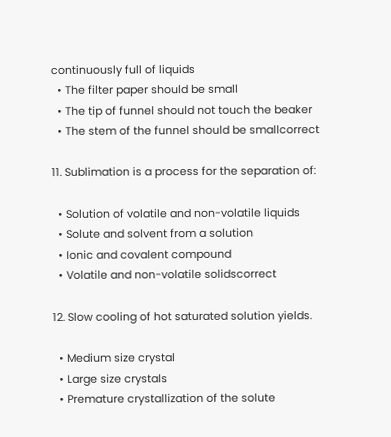continuously full of liquids
  • The filter paper should be small
  • The tip of funnel should not touch the beaker
  • The stem of the funnel should be smallcorrect

11. Sublimation is a process for the separation of:

  • Solution of volatile and non-volatile liquids
  • Solute and solvent from a solution
  • Ionic and covalent compound
  • Volatile and non-volatile solidscorrect

12. Slow cooling of hot saturated solution yields.

  • Medium size crystal
  • Large size crystals
  • Premature crystallization of the solute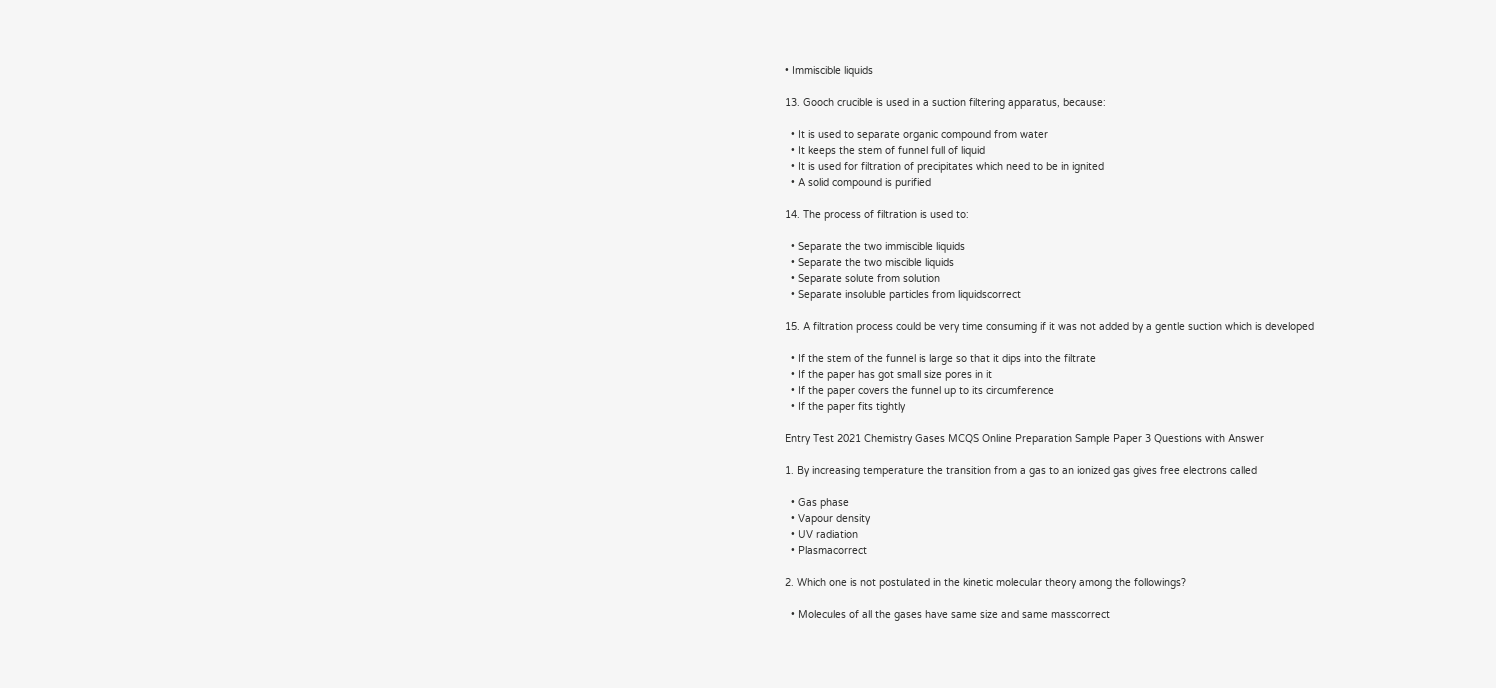• Immiscible liquids

13. Gooch crucible is used in a suction filtering apparatus, because:

  • It is used to separate organic compound from water
  • It keeps the stem of funnel full of liquid
  • It is used for filtration of precipitates which need to be in ignited
  • A solid compound is purified

14. The process of filtration is used to:

  • Separate the two immiscible liquids
  • Separate the two miscible liquids
  • Separate solute from solution
  • Separate insoluble particles from liquidscorrect

15. A filtration process could be very time consuming if it was not added by a gentle suction which is developed

  • If the stem of the funnel is large so that it dips into the filtrate
  • If the paper has got small size pores in it
  • If the paper covers the funnel up to its circumference
  • If the paper fits tightly

Entry Test 2021 Chemistry Gases MCQS Online Preparation Sample Paper 3 Questions with Answer

1. By increasing temperature the transition from a gas to an ionized gas gives free electrons called

  • Gas phase
  • Vapour density
  • UV radiation
  • Plasmacorrect

2. Which one is not postulated in the kinetic molecular theory among the followings?

  • Molecules of all the gases have same size and same masscorrect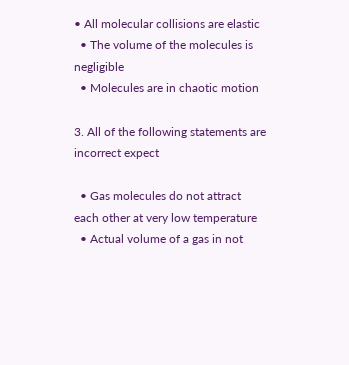• All molecular collisions are elastic
  • The volume of the molecules is negligible
  • Molecules are in chaotic motion

3. All of the following statements are incorrect expect

  • Gas molecules do not attract each other at very low temperature
  • Actual volume of a gas in not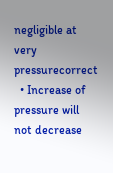negligible at very pressurecorrect
  • Increase of pressure will not decrease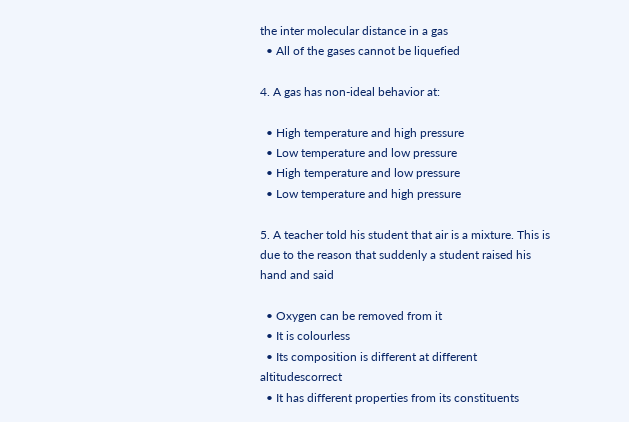the inter molecular distance in a gas
  • All of the gases cannot be liquefied

4. A gas has non-ideal behavior at:

  • High temperature and high pressure
  • Low temperature and low pressure
  • High temperature and low pressure
  • Low temperature and high pressure

5. A teacher told his student that air is a mixture. This is due to the reason that suddenly a student raised his hand and said

  • Oxygen can be removed from it
  • It is colourless
  • Its composition is different at different altitudescorrect
  • It has different properties from its constituents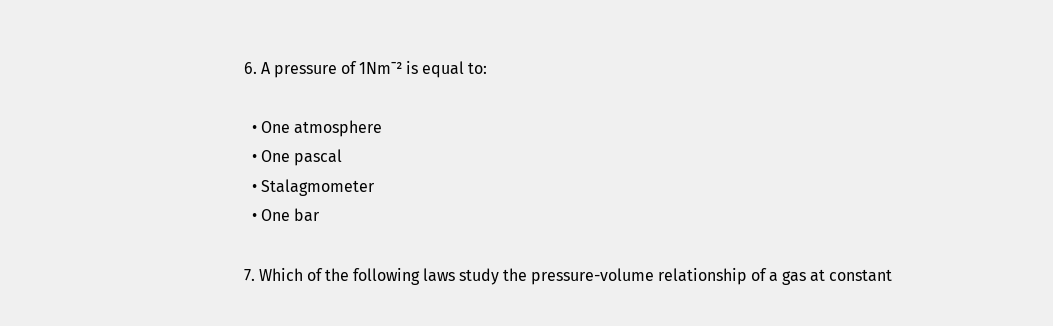6. A pressure of 1Nm¯² is equal to:

  • One atmosphere
  • One pascal
  • Stalagmometer
  • One bar

7. Which of the following laws study the pressure-volume relationship of a gas at constant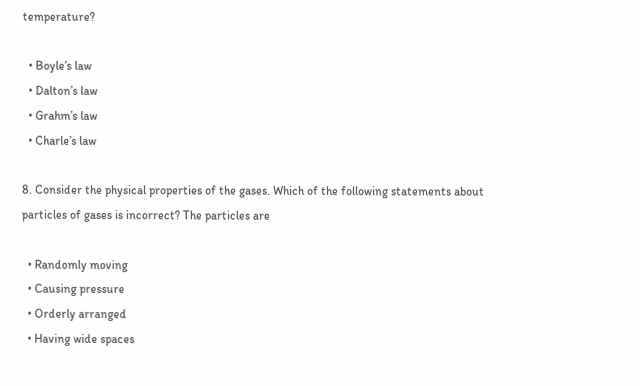temperature?

  • Boyle’s law
  • Dalton’s law
  • Grahm’s law
  • Charle’s law

8. Consider the physical properties of the gases. Which of the following statements about particles of gases is incorrect? The particles are

  • Randomly moving
  • Causing pressure
  • Orderly arranged
  • Having wide spaces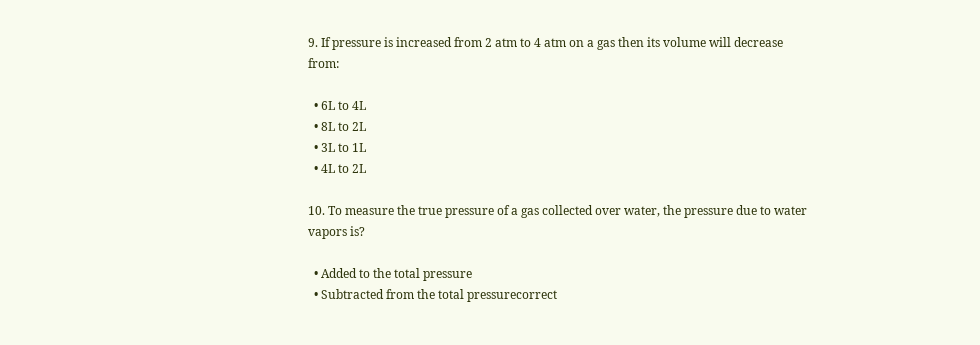9. If pressure is increased from 2 atm to 4 atm on a gas then its volume will decrease from:

  • 6L to 4L
  • 8L to 2L
  • 3L to 1L
  • 4L to 2L

10. To measure the true pressure of a gas collected over water, the pressure due to water vapors is?

  • Added to the total pressure
  • Subtracted from the total pressurecorrect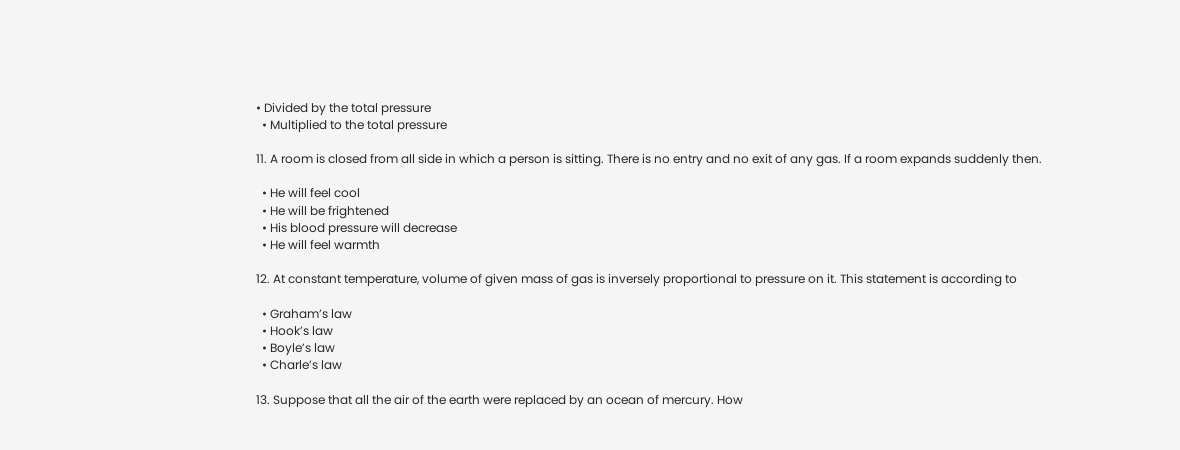• Divided by the total pressure
  • Multiplied to the total pressure

11. A room is closed from all side in which a person is sitting. There is no entry and no exit of any gas. If a room expands suddenly then.

  • He will feel cool
  • He will be frightened
  • His blood pressure will decrease
  • He will feel warmth

12. At constant temperature, volume of given mass of gas is inversely proportional to pressure on it. This statement is according to

  • Graham’s law
  • Hook’s law
  • Boyle’s law
  • Charle’s law

13. Suppose that all the air of the earth were replaced by an ocean of mercury. How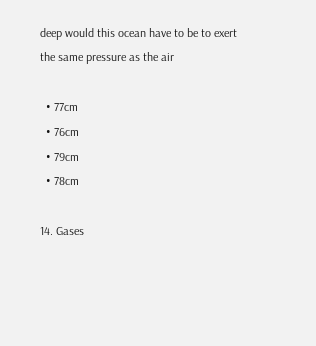deep would this ocean have to be to exert the same pressure as the air

  • 77cm
  • 76cm
  • 79cm
  • 78cm

14. Gases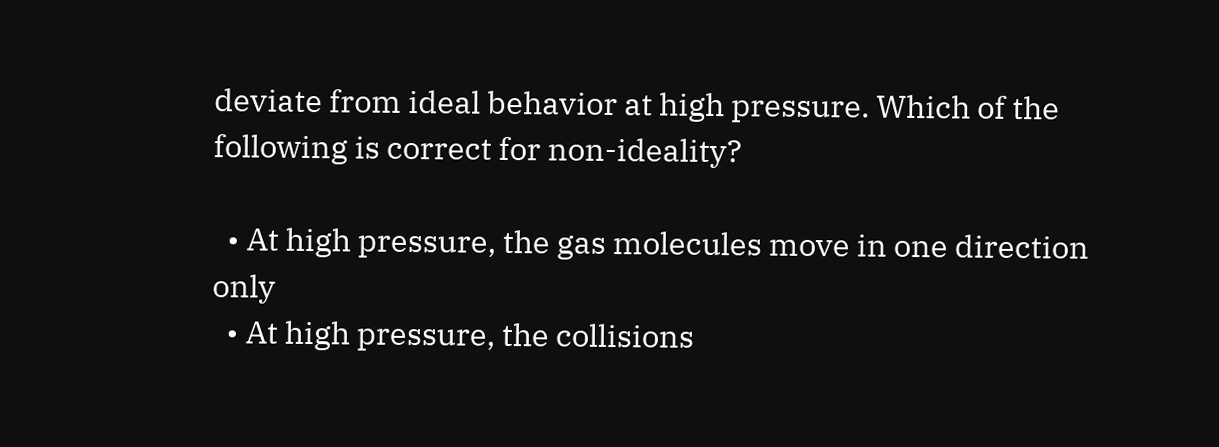deviate from ideal behavior at high pressure. Which of the following is correct for non-ideality?

  • At high pressure, the gas molecules move in one direction only
  • At high pressure, the collisions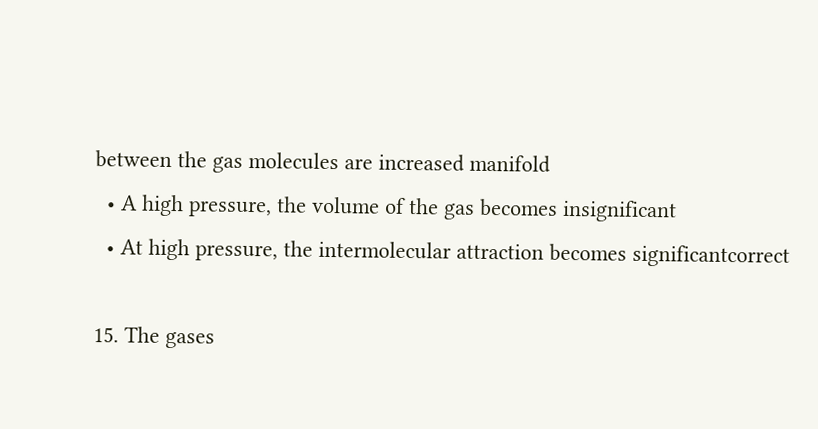between the gas molecules are increased manifold
  • A high pressure, the volume of the gas becomes insignificant
  • At high pressure, the intermolecular attraction becomes significantcorrect

15. The gases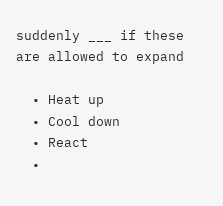suddenly ___ if these are allowed to expand

  • Heat up
  • Cool down
  • React
  •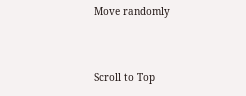Move randomly


Scroll to Top